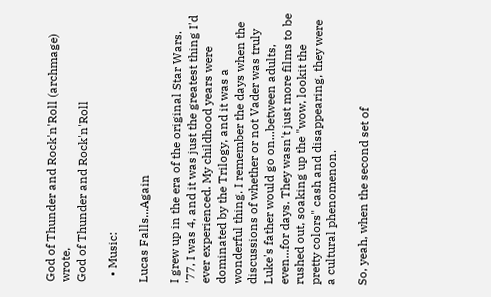God of Thunder and Rock'n'Roll (archmage) wrote,
God of Thunder and Rock'n'Roll

  • Music:

Lucas Falls...Again

I grew up in the era of the original Star Wars. '77, I was 4, and it was just the greatest thing I'd ever experienced. My childhood years were dominated by the Trilogy, and it was a wonderful thing. I remember the days when the discussions of whether or not Vader was truly Luke's father would go on...between adults, even...for days. They wasn't just more films to be rushed out, soaking up the "wow, lookit the pretty colors" cash and disappearing, they were a cultural phenomenon.

So, yeah, when the second set of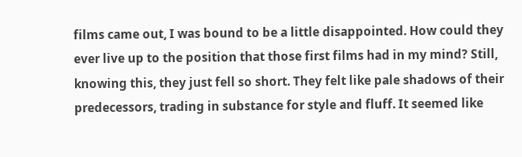films came out, I was bound to be a little disappointed. How could they ever live up to the position that those first films had in my mind? Still, knowing this, they just fell so short. They felt like pale shadows of their predecessors, trading in substance for style and fluff. It seemed like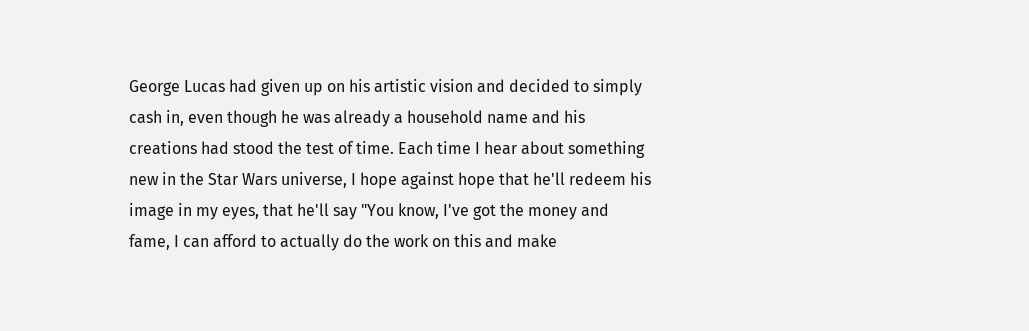George Lucas had given up on his artistic vision and decided to simply cash in, even though he was already a household name and his creations had stood the test of time. Each time I hear about something new in the Star Wars universe, I hope against hope that he'll redeem his image in my eyes, that he'll say "You know, I've got the money and fame, I can afford to actually do the work on this and make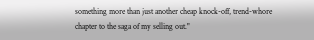something more than just another cheap knock-off, trend-whore chapter to the saga of my selling out."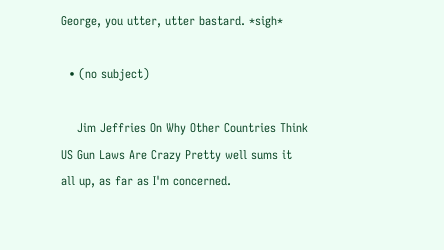George, you utter, utter bastard. *sigh*

  • (no subject)

    Jim Jeffries On Why Other Countries Think US Gun Laws Are Crazy Pretty well sums it all up, as far as I'm concerned.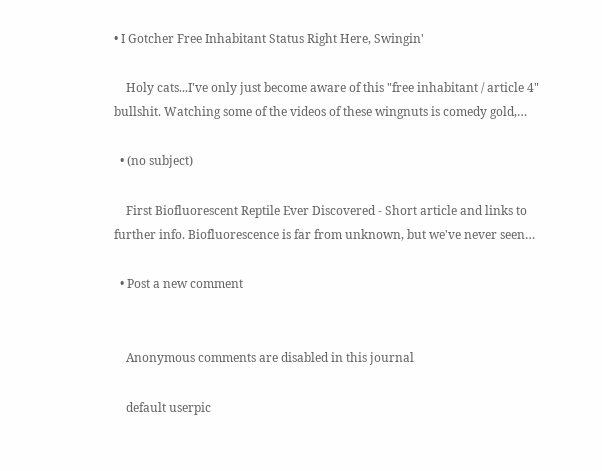• I Gotcher Free Inhabitant Status Right Here, Swingin'

    Holy cats...I've only just become aware of this "free inhabitant / article 4" bullshit. Watching some of the videos of these wingnuts is comedy gold,…

  • (no subject)

    First Biofluorescent Reptile Ever Discovered - Short article and links to further info. Biofluorescence is far from unknown, but we've never seen…

  • Post a new comment


    Anonymous comments are disabled in this journal

    default userpic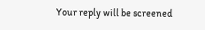Your reply will be screened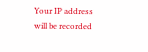Your IP address will be recorded